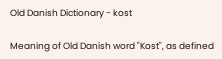Old Danish Dictionary - kost

Meaning of Old Danish word "Kost", as defined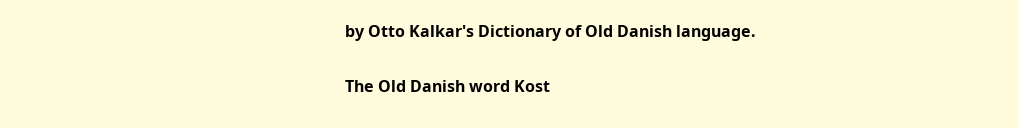by Otto Kalkar's Dictionary of Old Danish language.

The Old Danish word Kost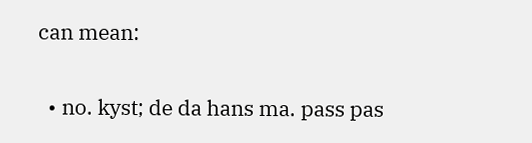can mean:

  • no. kyst; de da hans ma. pass pas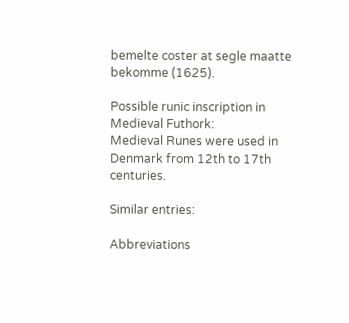bemelte coster at segle maatte bekomme (1625).

Possible runic inscription in Medieval Futhork:
Medieval Runes were used in Denmark from 12th to 17th centuries.

Similar entries:

Abbreviations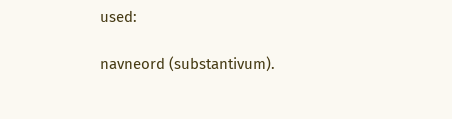used:

navneord (substantivum).